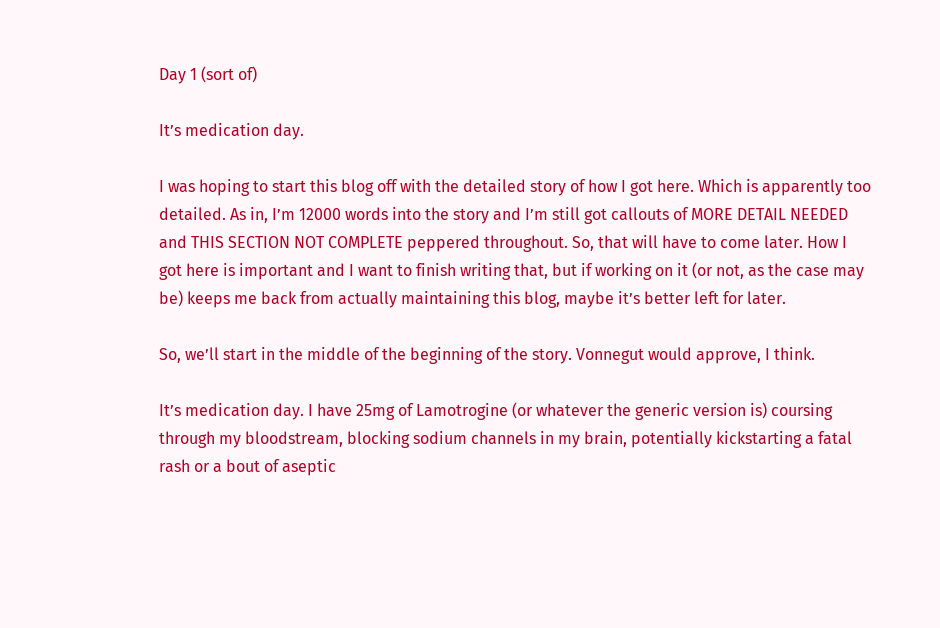Day 1 (sort of)

It’s medication day.

I was hoping to start this blog off with the detailed story of how I got here. Which is apparently too detailed. As in, I’m 12000 words into the story and I’m still got callouts of MORE DETAIL NEEDED and THIS SECTION NOT COMPLETE peppered throughout. So, that will have to come later. How I got here is important and I want to finish writing that, but if working on it (or not, as the case may be) keeps me back from actually maintaining this blog, maybe it’s better left for later.

So, we’ll start in the middle of the beginning of the story. Vonnegut would approve, I think.

It’s medication day. I have 25mg of Lamotrogine (or whatever the generic version is) coursing through my bloodstream, blocking sodium channels in my brain, potentially kickstarting a fatal rash or a bout of aseptic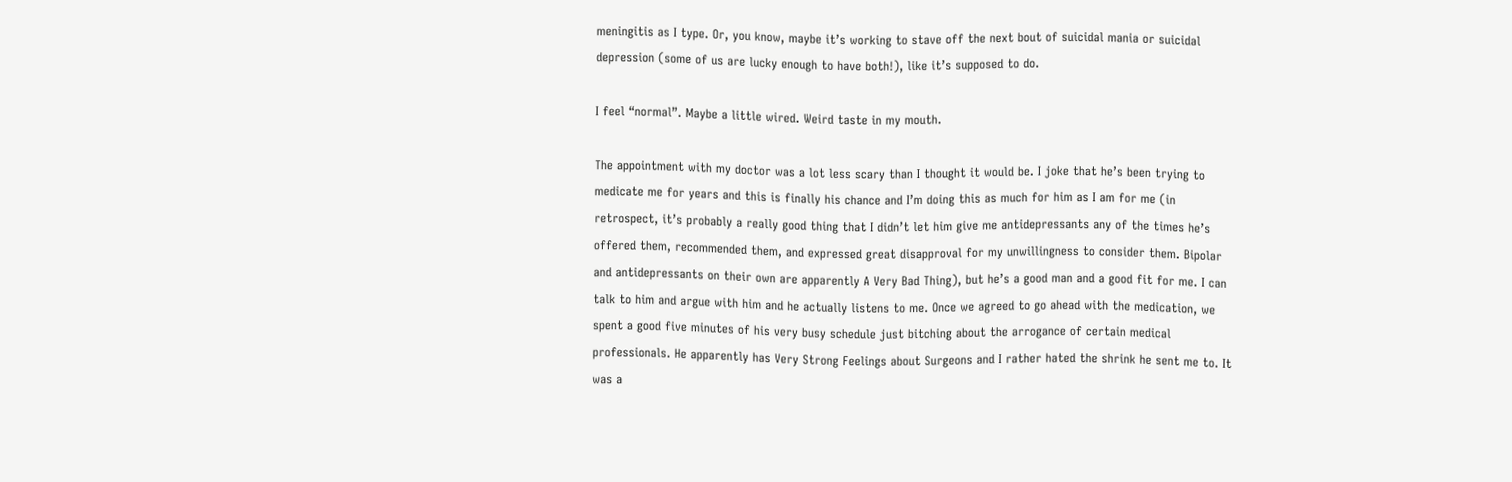meningitis as I type. Or, you know, maybe it’s working to stave off the next bout of suicidal mania or suicidal depression (some of us are lucky enough to have both!), like it’s supposed to do.

I feel “normal”. Maybe a little wired. Weird taste in my mouth.

The appointment with my doctor was a lot less scary than I thought it would be. I joke that he’s been trying to medicate me for years and this is finally his chance and I’m doing this as much for him as I am for me (in retrospect, it’s probably a really good thing that I didn’t let him give me antidepressants any of the times he’s offered them, recommended them, and expressed great disapproval for my unwillingness to consider them. Bipolar and antidepressants on their own are apparently A Very Bad Thing), but he’s a good man and a good fit for me. I can talk to him and argue with him and he actually listens to me. Once we agreed to go ahead with the medication, we spent a good five minutes of his very busy schedule just bitching about the arrogance of certain medical professionals. He apparently has Very Strong Feelings about Surgeons and I rather hated the shrink he sent me to. It was a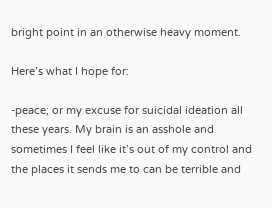bright point in an otherwise heavy moment.

Here’s what I hope for:

-peace; or my excuse for suicidal ideation all these years. My brain is an asshole and sometimes I feel like it’s out of my control and the places it sends me to can be terrible and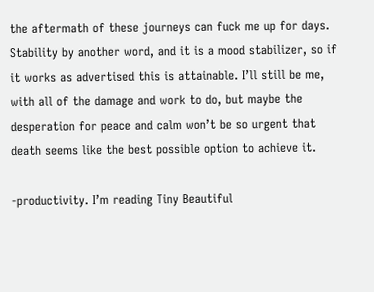the aftermath of these journeys can fuck me up for days. Stability by another word, and it is a mood stabilizer, so if it works as advertised this is attainable. I’ll still be me, with all of the damage and work to do, but maybe the desperation for peace and calm won’t be so urgent that death seems like the best possible option to achieve it.

-productivity. I’m reading Tiny Beautiful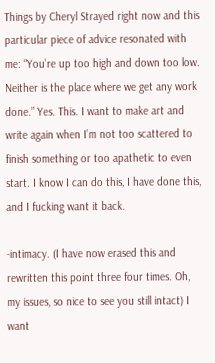Things by Cheryl Strayed right now and this particular piece of advice resonated with me: “You’re up too high and down too low. Neither is the place where we get any work done.” Yes. This. I want to make art and write again when I’m not too scattered to finish something or too apathetic to even start. I know I can do this, I have done this, and I fucking want it back.

-intimacy. (I have now erased this and rewritten this point three four times. Oh, my issues, so nice to see you still intact) I want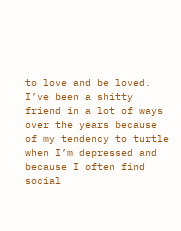to love and be loved. I’ve been a shitty friend in a lot of ways over the years because of my tendency to turtle when I’m depressed and because I often find social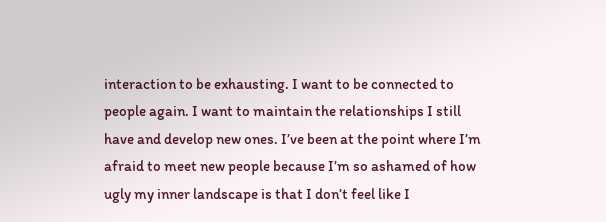interaction to be exhausting. I want to be connected to people again. I want to maintain the relationships I still have and develop new ones. I’ve been at the point where I’m afraid to meet new people because I’m so ashamed of how ugly my inner landscape is that I don’t feel like I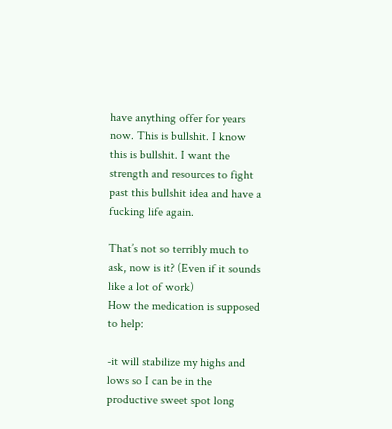have anything offer for years now. This is bullshit. I know this is bullshit. I want the strength and resources to fight past this bullshit idea and have a fucking life again.

That’s not so terribly much to ask, now is it? (Even if it sounds like a lot of work)
How the medication is supposed to help:

-it will stabilize my highs and lows so I can be in the productive sweet spot long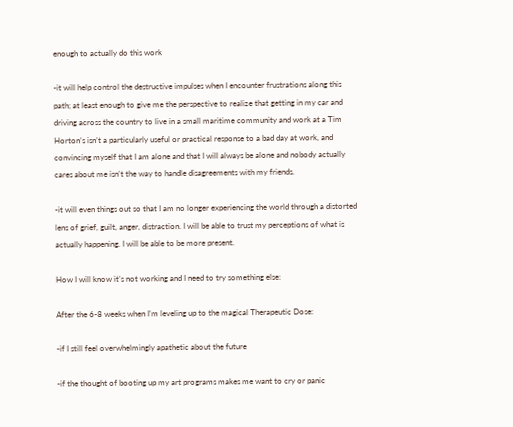enough to actually do this work

-it will help control the destructive impulses when I encounter frustrations along this path; at least enough to give me the perspective to realize that getting in my car and driving across the country to live in a small maritime community and work at a Tim Horton’s isn’t a particularly useful or practical response to a bad day at work, and convincing myself that I am alone and that I will always be alone and nobody actually cares about me isn’t the way to handle disagreements with my friends.

-it will even things out so that I am no longer experiencing the world through a distorted lens of grief, guilt, anger, distraction. I will be able to trust my perceptions of what is actually happening. I will be able to be more present.

How I will know it’s not working and I need to try something else:

After the 6-8 weeks when I’m leveling up to the magical Therapeutic Dose:

-if I still feel overwhelmingly apathetic about the future

-if the thought of booting up my art programs makes me want to cry or panic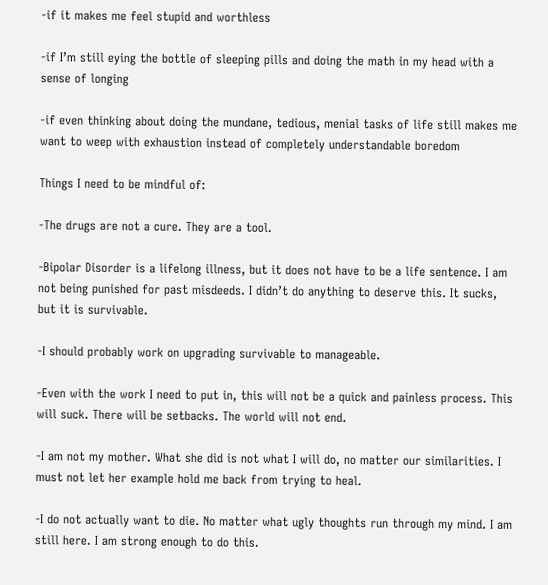-if it makes me feel stupid and worthless

-if I’m still eying the bottle of sleeping pills and doing the math in my head with a sense of longing

-if even thinking about doing the mundane, tedious, menial tasks of life still makes me want to weep with exhaustion instead of completely understandable boredom

Things I need to be mindful of:

-The drugs are not a cure. They are a tool.

-Bipolar Disorder is a lifelong illness, but it does not have to be a life sentence. I am not being punished for past misdeeds. I didn’t do anything to deserve this. It sucks, but it is survivable.

-I should probably work on upgrading survivable to manageable.

-Even with the work I need to put in, this will not be a quick and painless process. This will suck. There will be setbacks. The world will not end.

-I am not my mother. What she did is not what I will do, no matter our similarities. I must not let her example hold me back from trying to heal.

-I do not actually want to die. No matter what ugly thoughts run through my mind. I am still here. I am strong enough to do this.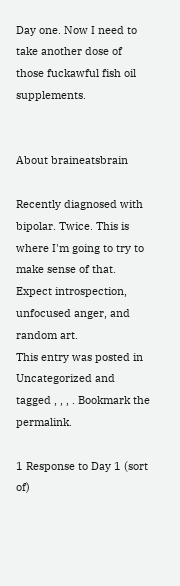Day one. Now I need to take another dose of those fuckawful fish oil supplements.


About braineatsbrain

Recently diagnosed with bipolar. Twice. This is where I'm going to try to make sense of that. Expect introspection, unfocused anger, and random art.
This entry was posted in Uncategorized and tagged , , , . Bookmark the permalink.

1 Response to Day 1 (sort of)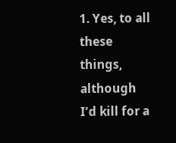1. Yes, to all these things, although I’d kill for a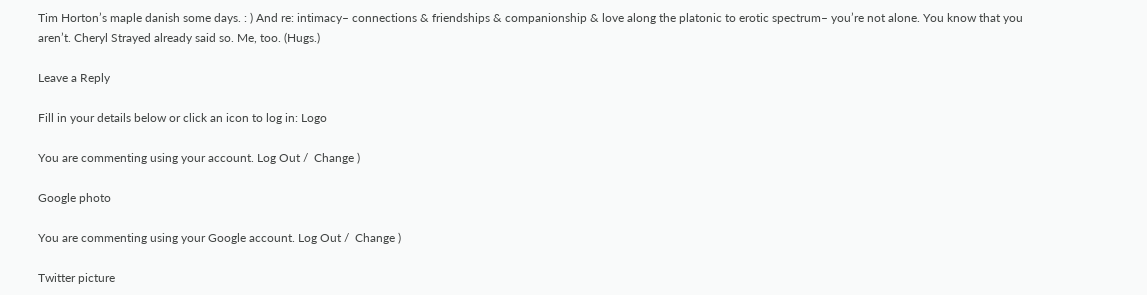Tim Horton’s maple danish some days. : ) And re: intimacy– connections & friendships & companionship & love along the platonic to erotic spectrum– you’re not alone. You know that you aren’t. Cheryl Strayed already said so. Me, too. (Hugs.)

Leave a Reply

Fill in your details below or click an icon to log in: Logo

You are commenting using your account. Log Out /  Change )

Google photo

You are commenting using your Google account. Log Out /  Change )

Twitter picture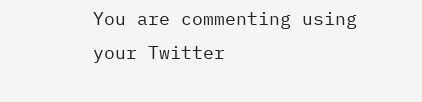You are commenting using your Twitter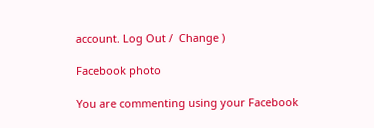account. Log Out /  Change )

Facebook photo

You are commenting using your Facebook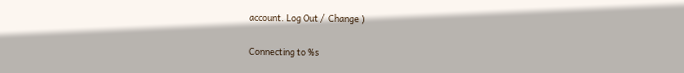account. Log Out /  Change )

Connecting to %s